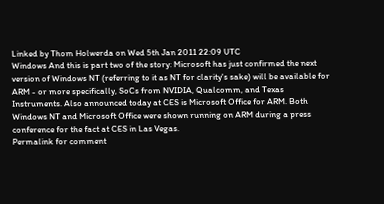Linked by Thom Holwerda on Wed 5th Jan 2011 22:09 UTC
Windows And this is part two of the story: Microsoft has just confirmed the next version of Windows NT (referring to it as NT for clarity's sake) will be available for ARM - or more specifically, SoCs from NVIDIA, Qualcomm, and Texas Instruments. Also announced today at CES is Microsoft Office for ARM. Both Windows NT and Microsoft Office were shown running on ARM during a press conference for the fact at CES in Las Vegas.
Permalink for comment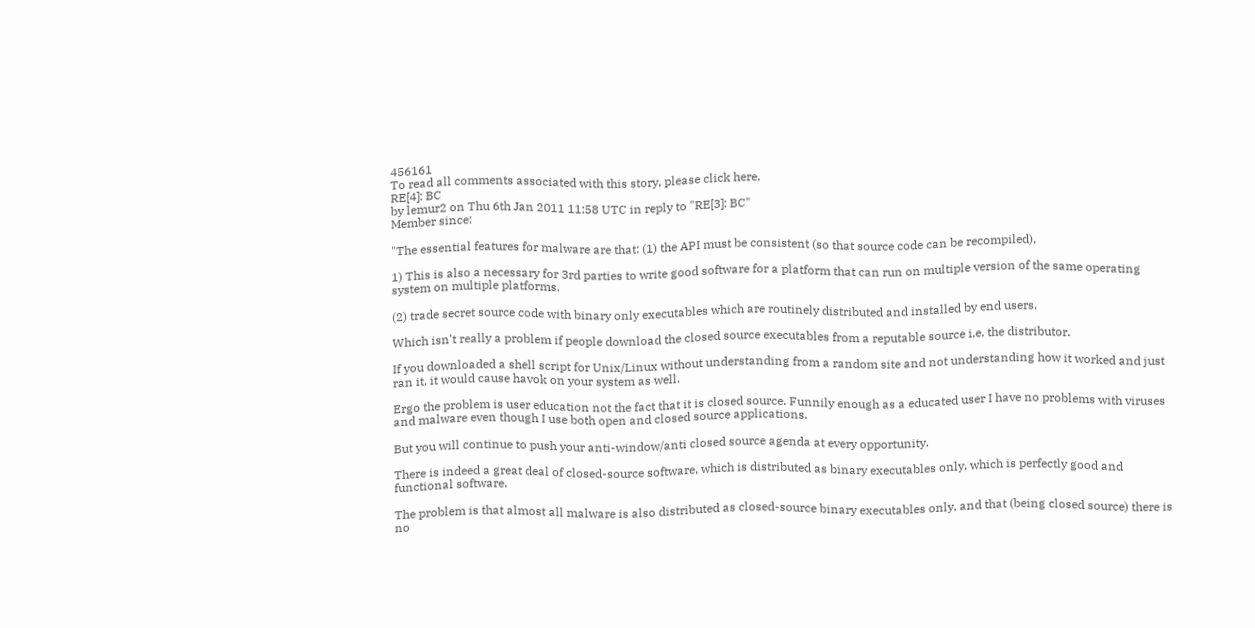456161
To read all comments associated with this story, please click here.
RE[4]: BC
by lemur2 on Thu 6th Jan 2011 11:58 UTC in reply to "RE[3]: BC"
Member since:

"The essential features for malware are that: (1) the API must be consistent (so that source code can be recompiled),

1) This is also a necessary for 3rd parties to write good software for a platform that can run on multiple version of the same operating system on multiple platforms.

(2) trade secret source code with binary only executables which are routinely distributed and installed by end users.

Which isn't really a problem if people download the closed source executables from a reputable source i.e. the distributor.

If you downloaded a shell script for Unix/Linux without understanding from a random site and not understanding how it worked and just ran it, it would cause havok on your system as well.

Ergo the problem is user education not the fact that it is closed source. Funnily enough as a educated user I have no problems with viruses and malware even though I use both open and closed source applications.

But you will continue to push your anti-window/anti closed source agenda at every opportunity.

There is indeed a great deal of closed-source software, which is distributed as binary executables only, which is perfectly good and functional software.

The problem is that almost all malware is also distributed as closed-source binary executables only, and that (being closed source) there is no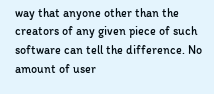way that anyone other than the creators of any given piece of such software can tell the difference. No amount of user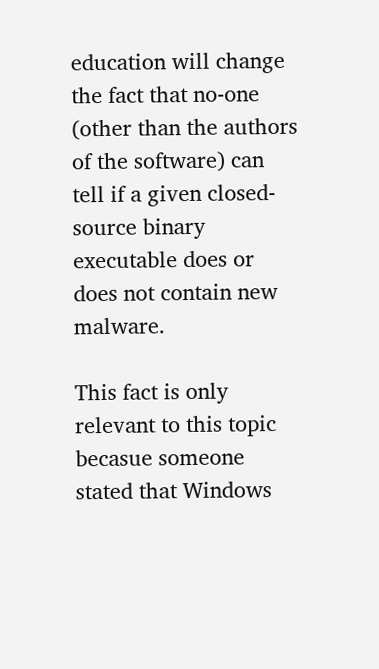education will change the fact that no-one (other than the authors of the software) can tell if a given closed-source binary executable does or does not contain new malware.

This fact is only relevant to this topic becasue someone stated that Windows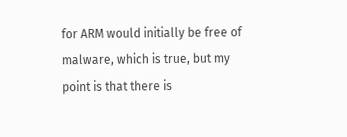for ARM would initially be free of malware, which is true, but my point is that there is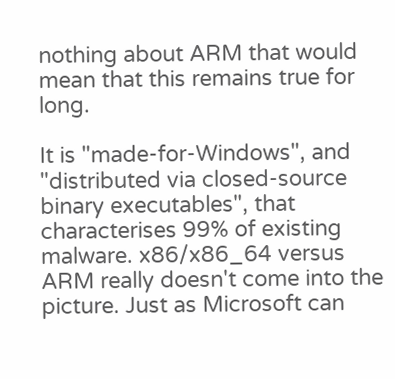nothing about ARM that would mean that this remains true for long.

It is "made-for-Windows", and "distributed via closed-source binary executables", that characterises 99% of existing malware. x86/x86_64 versus ARM really doesn't come into the picture. Just as Microsoft can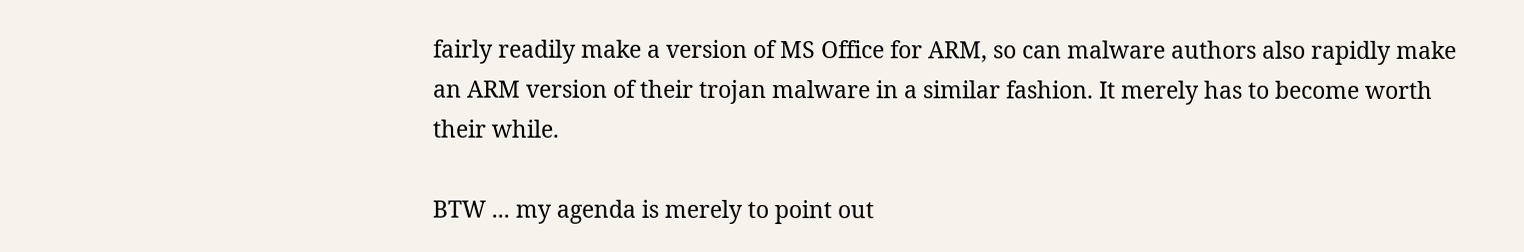fairly readily make a version of MS Office for ARM, so can malware authors also rapidly make an ARM version of their trojan malware in a similar fashion. It merely has to become worth their while.

BTW ... my agenda is merely to point out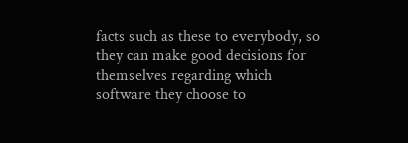facts such as these to everybody, so they can make good decisions for themselves regarding which software they choose to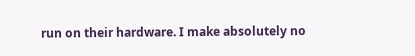run on their hardware. I make absolutely no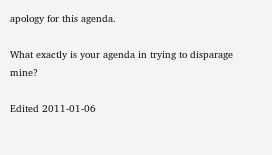apology for this agenda.

What exactly is your agenda in trying to disparage mine?

Edited 2011-01-06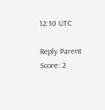12:10 UTC

Reply Parent Score: 2